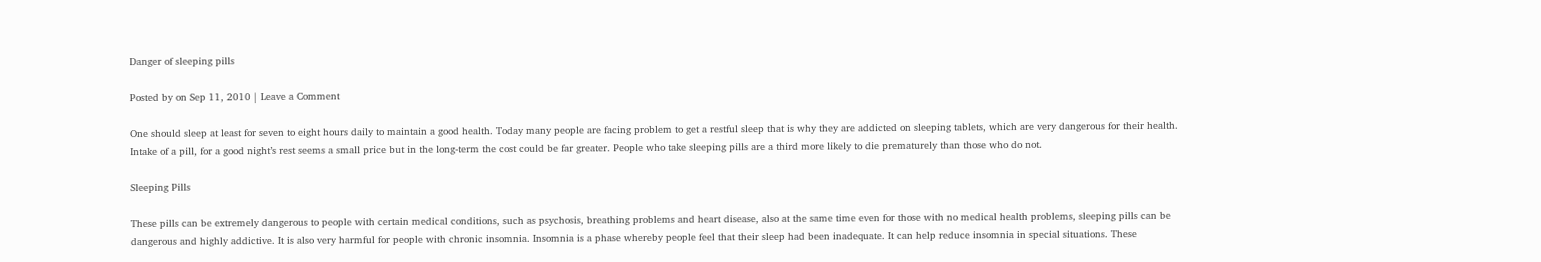Danger of sleeping pills

Posted by on Sep 11, 2010 | Leave a Comment

One should sleep at least for seven to eight hours daily to maintain a good health. Today many people are facing problem to get a restful sleep that is why they are addicted on sleeping tablets, which are very dangerous for their health. Intake of a pill, for a good night’s rest seems a small price but in the long-term the cost could be far greater. People who take sleeping pills are a third more likely to die prematurely than those who do not.

Sleeping Pills

These pills can be extremely dangerous to people with certain medical conditions, such as psychosis, breathing problems and heart disease, also at the same time even for those with no medical health problems, sleeping pills can be dangerous and highly addictive. It is also very harmful for people with chronic insomnia. Insomnia is a phase whereby people feel that their sleep had been inadequate. It can help reduce insomnia in special situations. These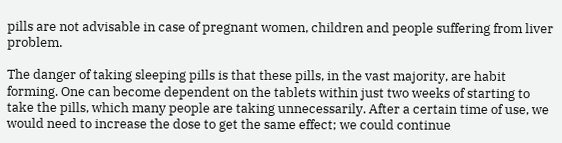pills are not advisable in case of pregnant women, children and people suffering from liver problem.

The danger of taking sleeping pills is that these pills, in the vast majority, are habit forming. One can become dependent on the tablets within just two weeks of starting to take the pills, which many people are taking unnecessarily. After a certain time of use, we would need to increase the dose to get the same effect; we could continue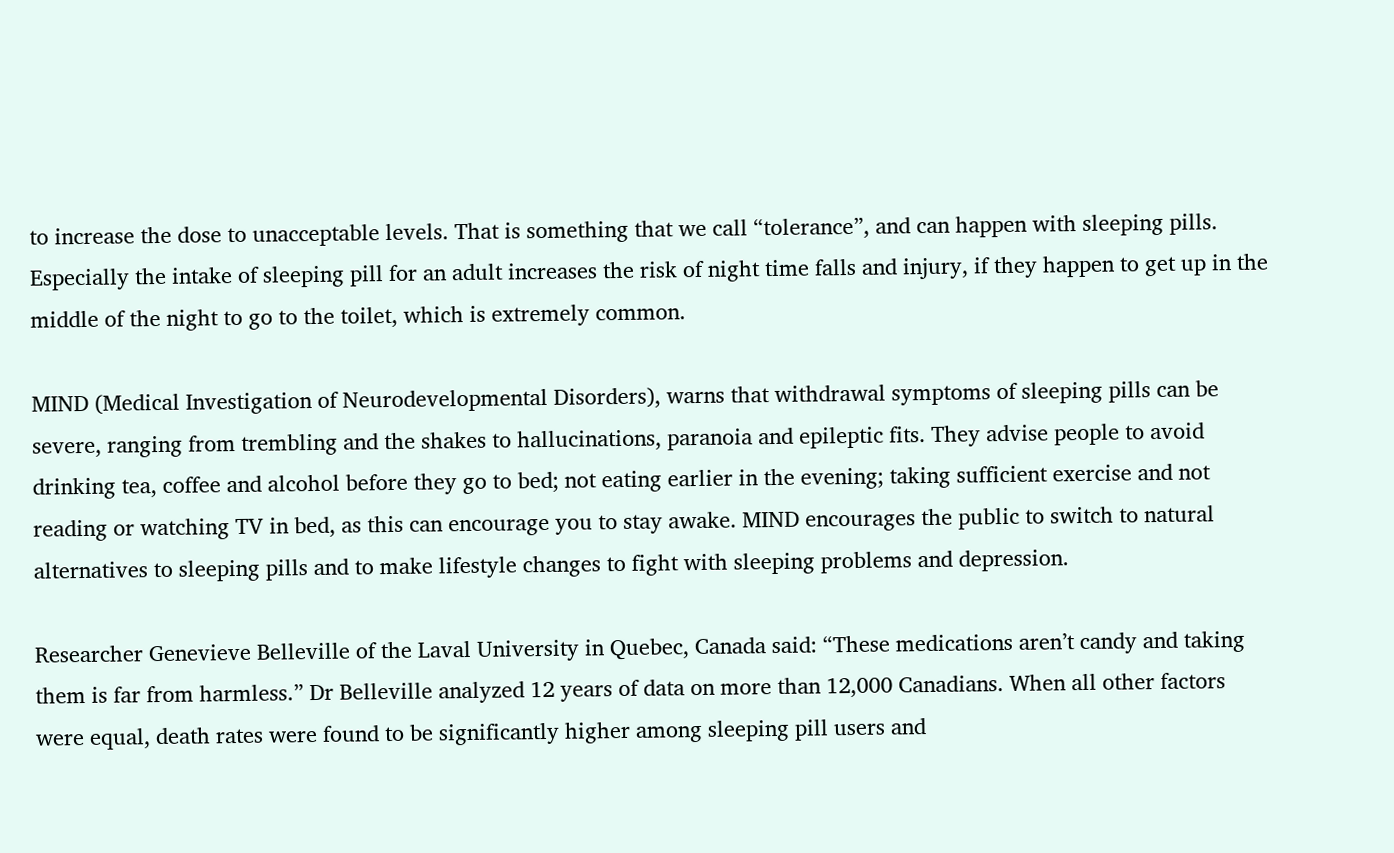to increase the dose to unacceptable levels. That is something that we call “tolerance”, and can happen with sleeping pills. Especially the intake of sleeping pill for an adult increases the risk of night time falls and injury, if they happen to get up in the middle of the night to go to the toilet, which is extremely common.

MIND (Medical Investigation of Neurodevelopmental Disorders), warns that withdrawal symptoms of sleeping pills can be severe, ranging from trembling and the shakes to hallucinations, paranoia and epileptic fits. They advise people to avoid drinking tea, coffee and alcohol before they go to bed; not eating earlier in the evening; taking sufficient exercise and not reading or watching TV in bed, as this can encourage you to stay awake. MIND encourages the public to switch to natural alternatives to sleeping pills and to make lifestyle changes to fight with sleeping problems and depression.

Researcher Genevieve Belleville of the Laval University in Quebec, Canada said: “These medications aren’t candy and taking them is far from harmless.” Dr Belleville analyzed 12 years of data on more than 12,000 Canadians. When all other factors were equal, death rates were found to be significantly higher among sleeping pill users and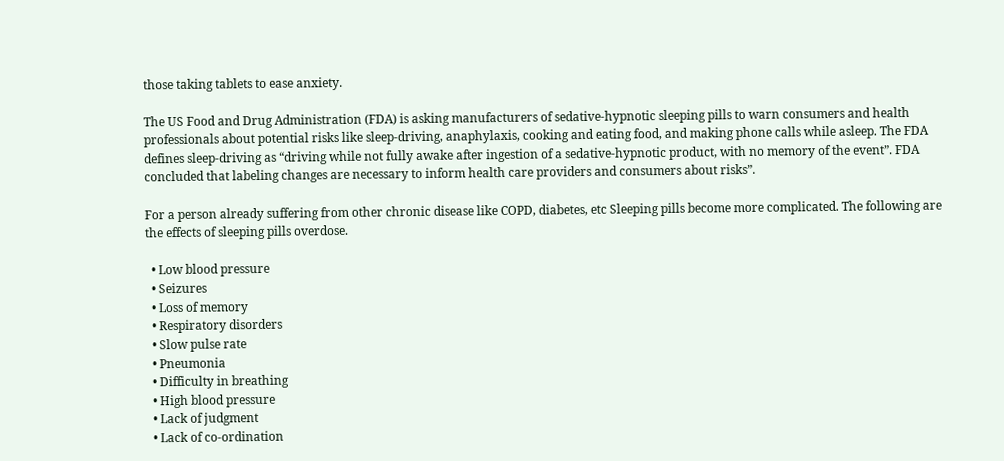those taking tablets to ease anxiety.

The US Food and Drug Administration (FDA) is asking manufacturers of sedative-hypnotic sleeping pills to warn consumers and health professionals about potential risks like sleep-driving, anaphylaxis, cooking and eating food, and making phone calls while asleep. The FDA defines sleep-driving as “driving while not fully awake after ingestion of a sedative-hypnotic product, with no memory of the event”. FDA concluded that labeling changes are necessary to inform health care providers and consumers about risks”.

For a person already suffering from other chronic disease like COPD, diabetes, etc Sleeping pills become more complicated. The following are the effects of sleeping pills overdose.

  • Low blood pressure
  • Seizures
  • Loss of memory
  • Respiratory disorders
  • Slow pulse rate
  • Pneumonia
  • Difficulty in breathing
  • High blood pressure
  • Lack of judgment
  • Lack of co-ordination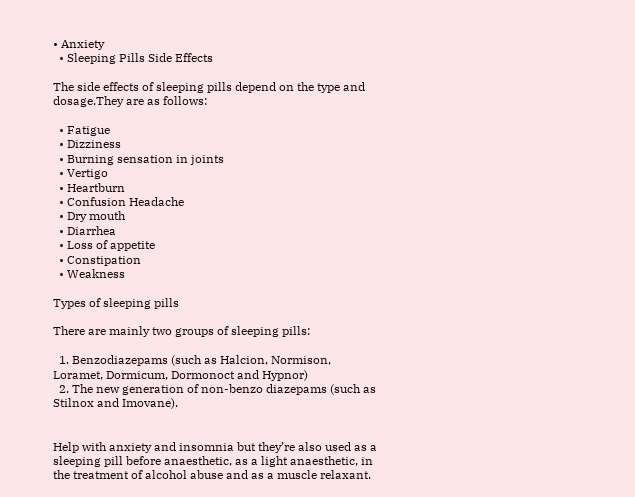• Anxiety
  • Sleeping Pills Side Effects

The side effects of sleeping pills depend on the type and dosage.They are as follows:

  • Fatigue
  • Dizziness
  • Burning sensation in joints
  • Vertigo
  • Heartburn
  • Confusion Headache
  • Dry mouth
  • Diarrhea
  • Loss of appetite
  • Constipation
  • Weakness

Types of sleeping pills

There are mainly two groups of sleeping pills:

  1. Benzodiazepams (such as Halcion, Normison, Loramet, Dormicum, Dormonoct and Hypnor)
  2. The new generation of non-benzo diazepams (such as Stilnox and Imovane).


Help with anxiety and insomnia but they’re also used as a sleeping pill before anaesthetic, as a light anaesthetic, in the treatment of alcohol abuse and as a muscle relaxant.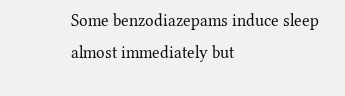Some benzodiazepams induce sleep almost immediately but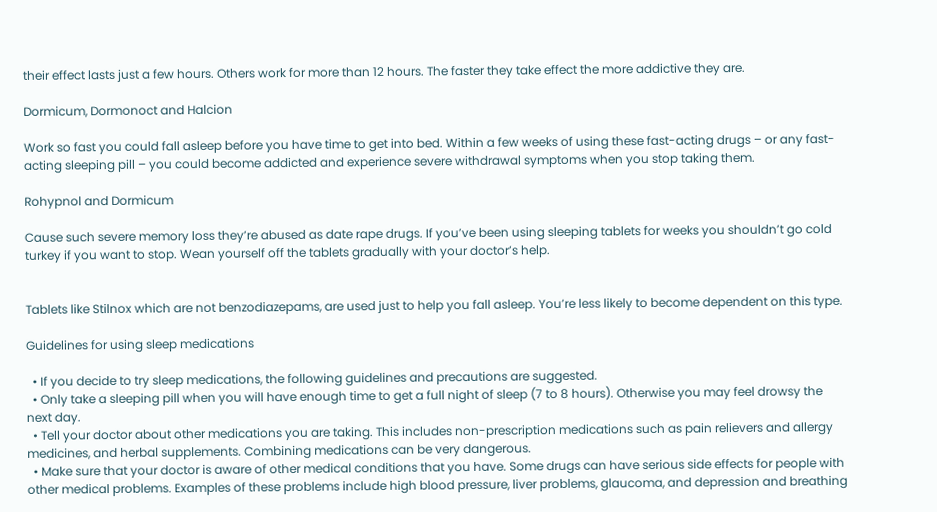their effect lasts just a few hours. Others work for more than 12 hours. The faster they take effect the more addictive they are.

Dormicum, Dormonoct and Halcion

Work so fast you could fall asleep before you have time to get into bed. Within a few weeks of using these fast-acting drugs – or any fast-acting sleeping pill – you could become addicted and experience severe withdrawal symptoms when you stop taking them.

Rohypnol and Dormicum

Cause such severe memory loss they’re abused as date rape drugs. If you’ve been using sleeping tablets for weeks you shouldn’t go cold turkey if you want to stop. Wean yourself off the tablets gradually with your doctor’s help.


Tablets like Stilnox which are not benzodiazepams, are used just to help you fall asleep. You’re less likely to become dependent on this type.

Guidelines for using sleep medications

  • If you decide to try sleep medications, the following guidelines and precautions are suggested.
  • Only take a sleeping pill when you will have enough time to get a full night of sleep (7 to 8 hours). Otherwise you may feel drowsy the next day.
  • Tell your doctor about other medications you are taking. This includes non-prescription medications such as pain relievers and allergy medicines, and herbal supplements. Combining medications can be very dangerous.
  • Make sure that your doctor is aware of other medical conditions that you have. Some drugs can have serious side effects for people with other medical problems. Examples of these problems include high blood pressure, liver problems, glaucoma, and depression and breathing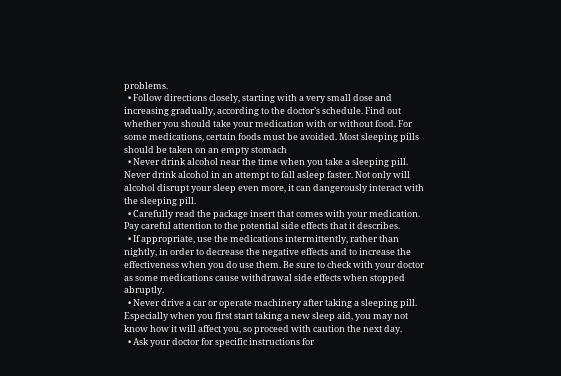problems.
  • Follow directions closely, starting with a very small dose and increasing gradually, according to the doctor’s schedule. Find out whether you should take your medication with or without food. For some medications, certain foods must be avoided. Most sleeping pills should be taken on an empty stomach
  • Never drink alcohol near the time when you take a sleeping pill. Never drink alcohol in an attempt to fall asleep faster. Not only will alcohol disrupt your sleep even more, it can dangerously interact with the sleeping pill.
  • Carefully read the package insert that comes with your medication. Pay careful attention to the potential side effects that it describes.
  • If appropriate, use the medications intermittently, rather than nightly, in order to decrease the negative effects and to increase the effectiveness when you do use them. Be sure to check with your doctor as some medications cause withdrawal side effects when stopped abruptly.
  • Never drive a car or operate machinery after taking a sleeping pill. Especially when you first start taking a new sleep aid, you may not know how it will affect you, so proceed with caution the next day.
  • Ask your doctor for specific instructions for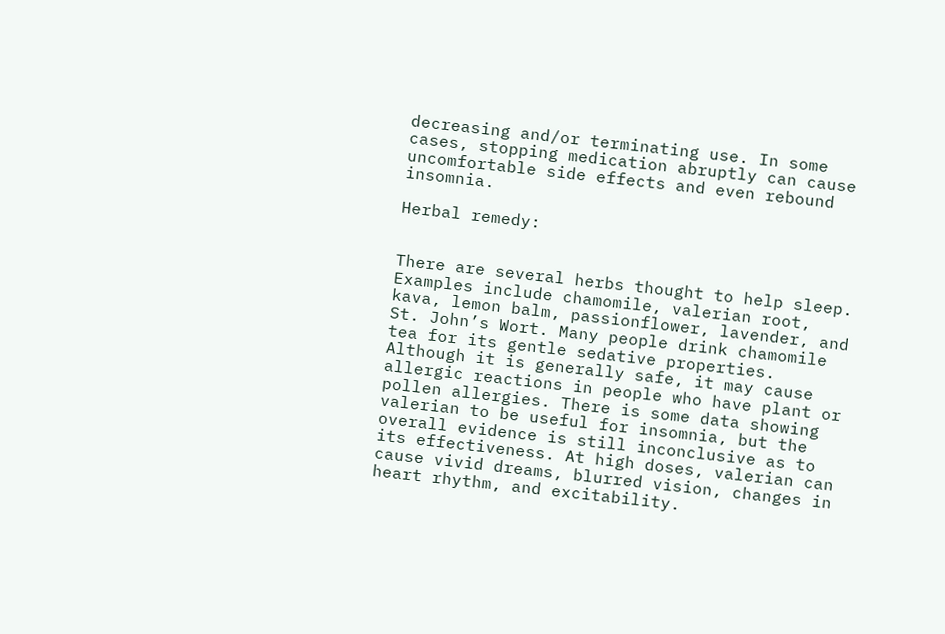decreasing and/or terminating use. In some cases, stopping medication abruptly can cause uncomfortable side effects and even rebound insomnia.

Herbal remedy:


There are several herbs thought to help sleep. Examples include chamomile, valerian root, kava, lemon balm, passionflower, lavender, and St. John’s Wort. Many people drink chamomile tea for its gentle sedative properties. Although it is generally safe, it may cause allergic reactions in people who have plant or pollen allergies. There is some data showing valerian to be useful for insomnia, but the overall evidence is still inconclusive as to its effectiveness. At high doses, valerian can cause vivid dreams, blurred vision, changes in heart rhythm, and excitability.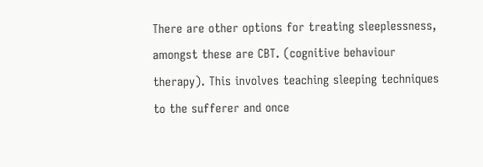There are other options for treating sleeplessness, amongst these are CBT. (cognitive behaviour therapy). This involves teaching sleeping techniques to the sufferer and once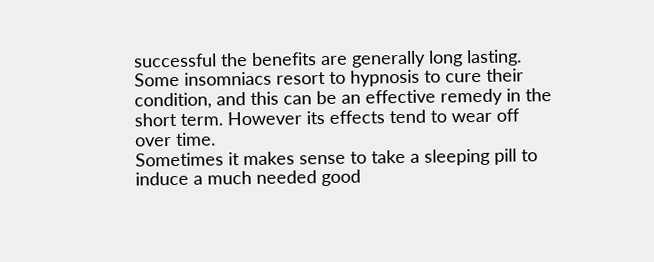successful the benefits are generally long lasting. Some insomniacs resort to hypnosis to cure their condition, and this can be an effective remedy in the short term. However its effects tend to wear off over time.
Sometimes it makes sense to take a sleeping pill to induce a much needed good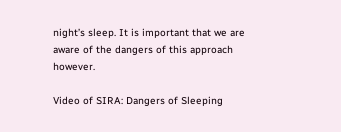night’s sleep. It is important that we are aware of the dangers of this approach however.

Video of SIRA: Dangers of Sleeping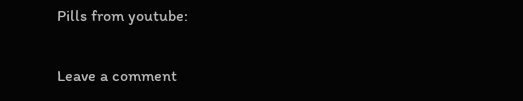Pills from youtube:

Leave a comment